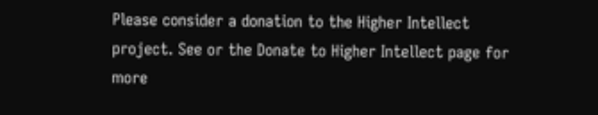Please consider a donation to the Higher Intellect project. See or the Donate to Higher Intellect page for more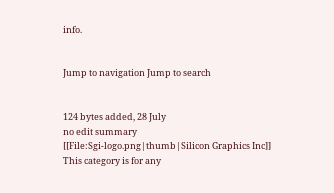info.


Jump to navigation Jump to search


124 bytes added, 28 July
no edit summary
[[File:Sgi-logo.png|thumb|Silicon Graphics Inc]]
This category is for any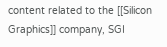content related to the [[Silicon Graphics]] company, SGI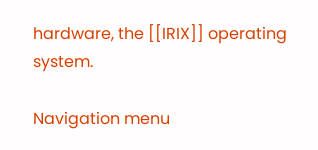hardware, the [[IRIX]] operating system.

Navigation menu